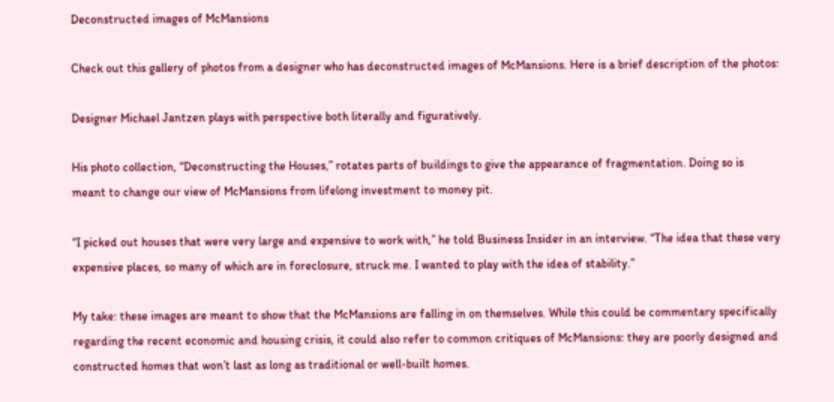Deconstructed images of McMansions

Check out this gallery of photos from a designer who has deconstructed images of McMansions. Here is a brief description of the photos:

Designer Michael Jantzen plays with perspective both literally and figuratively.

His photo collection, “Deconstructing the Houses,” rotates parts of buildings to give the appearance of fragmentation. Doing so is meant to change our view of McMansions from lifelong investment to money pit.

“I picked out houses that were very large and expensive to work with,” he told Business Insider in an interview. “The idea that these very expensive places, so many of which are in foreclosure, struck me. I wanted to play with the idea of stability.”

My take: these images are meant to show that the McMansions are falling in on themselves. While this could be commentary specifically regarding the recent economic and housing crisis, it could also refer to common critiques of McMansions: they are poorly designed and constructed homes that won’t last as long as traditional or well-built homes.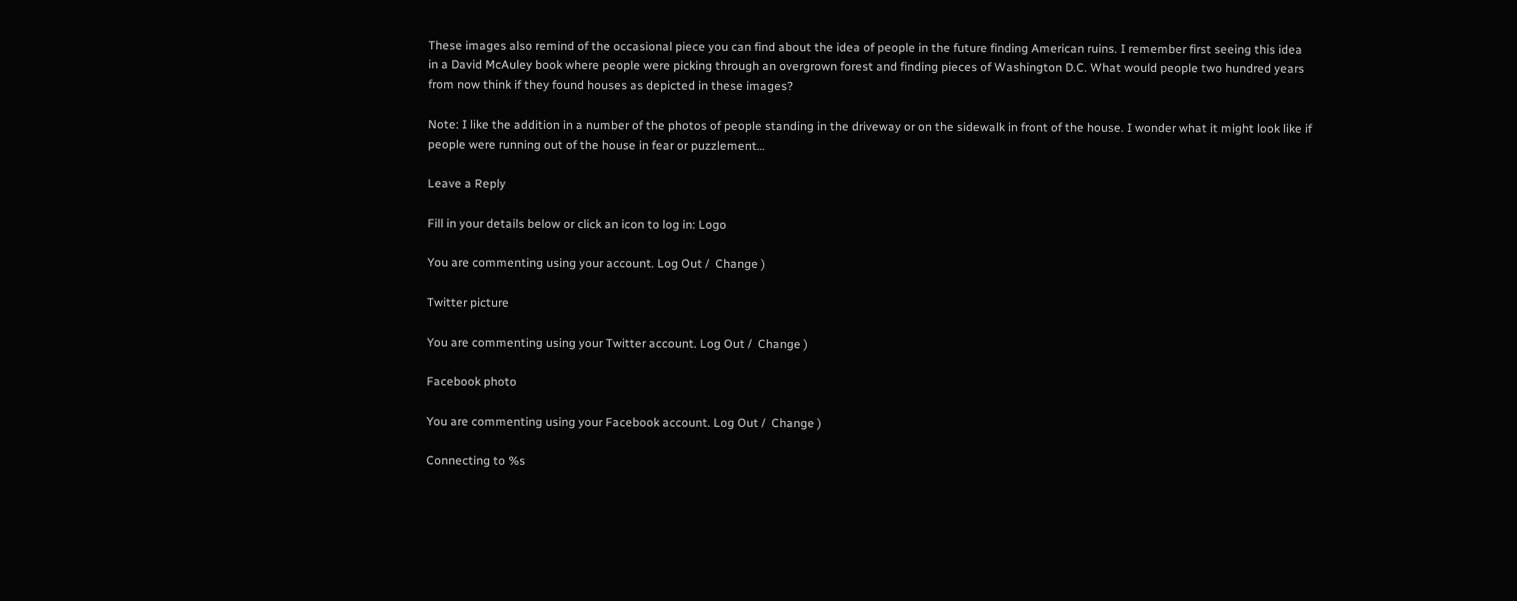These images also remind of the occasional piece you can find about the idea of people in the future finding American ruins. I remember first seeing this idea in a David McAuley book where people were picking through an overgrown forest and finding pieces of Washington D.C. What would people two hundred years from now think if they found houses as depicted in these images?

Note: I like the addition in a number of the photos of people standing in the driveway or on the sidewalk in front of the house. I wonder what it might look like if people were running out of the house in fear or puzzlement…

Leave a Reply

Fill in your details below or click an icon to log in: Logo

You are commenting using your account. Log Out /  Change )

Twitter picture

You are commenting using your Twitter account. Log Out /  Change )

Facebook photo

You are commenting using your Facebook account. Log Out /  Change )

Connecting to %s